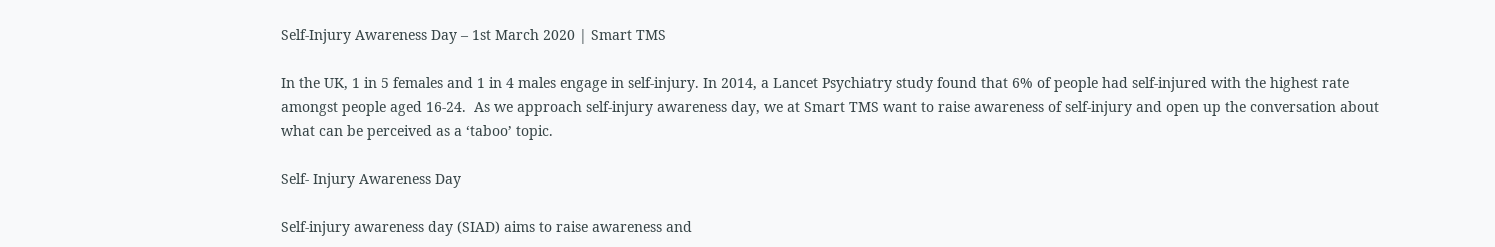Self-Injury Awareness Day – 1st March 2020 | Smart TMS

In the UK, 1 in 5 females and 1 in 4 males engage in self-injury. In 2014, a Lancet Psychiatry study found that 6% of people had self-injured with the highest rate amongst people aged 16-24.  As we approach self-injury awareness day, we at Smart TMS want to raise awareness of self-injury and open up the conversation about what can be perceived as a ‘taboo’ topic.

Self- Injury Awareness Day

Self-injury awareness day (SIAD) aims to raise awareness and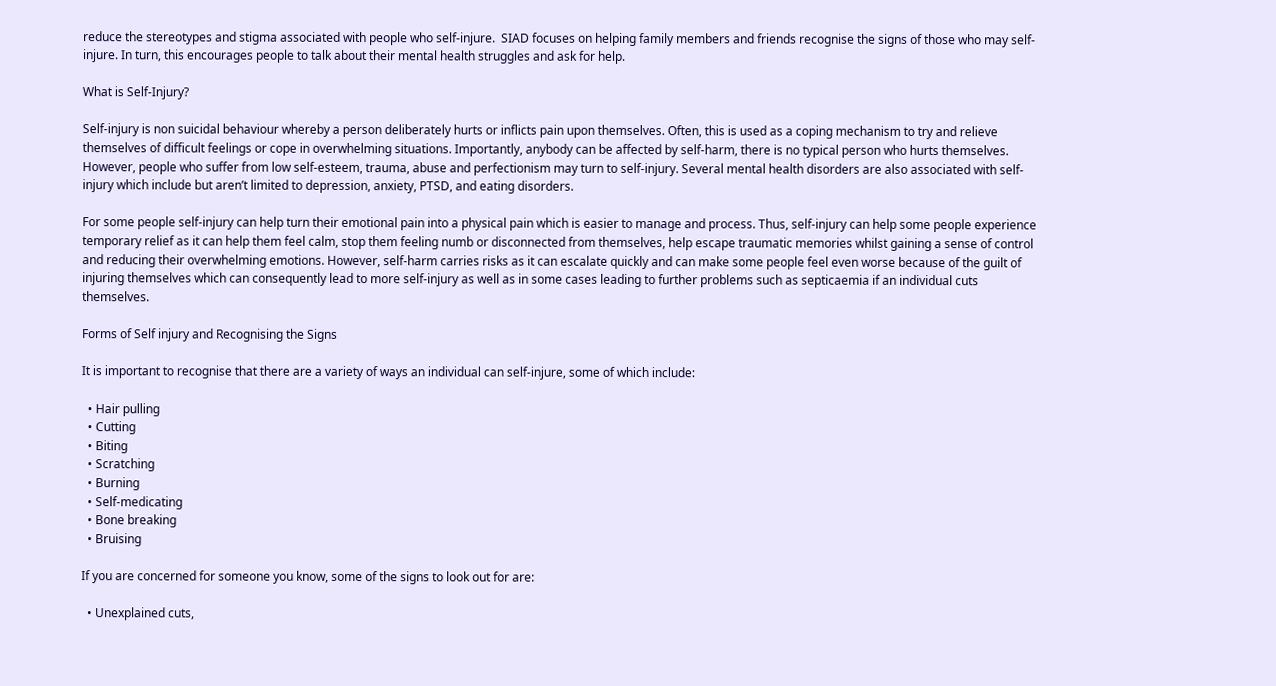reduce the stereotypes and stigma associated with people who self-injure.  SIAD focuses on helping family members and friends recognise the signs of those who may self-injure. In turn, this encourages people to talk about their mental health struggles and ask for help.

What is Self-Injury?

Self-injury is non suicidal behaviour whereby a person deliberately hurts or inflicts pain upon themselves. Often, this is used as a coping mechanism to try and relieve themselves of difficult feelings or cope in overwhelming situations. Importantly, anybody can be affected by self-harm, there is no typical person who hurts themselves. However, people who suffer from low self-esteem, trauma, abuse and perfectionism may turn to self-injury. Several mental health disorders are also associated with self-injury which include but aren’t limited to depression, anxiety, PTSD, and eating disorders.

For some people self-injury can help turn their emotional pain into a physical pain which is easier to manage and process. Thus, self-injury can help some people experience temporary relief as it can help them feel calm, stop them feeling numb or disconnected from themselves, help escape traumatic memories whilst gaining a sense of control and reducing their overwhelming emotions. However, self-harm carries risks as it can escalate quickly and can make some people feel even worse because of the guilt of injuring themselves which can consequently lead to more self-injury as well as in some cases leading to further problems such as septicaemia if an individual cuts themselves.

Forms of Self injury and Recognising the Signs

It is important to recognise that there are a variety of ways an individual can self-injure, some of which include:

  • Hair pulling
  • Cutting
  • Biting
  • Scratching
  • Burning
  • Self-medicating
  • Bone breaking
  • Bruising

If you are concerned for someone you know, some of the signs to look out for are:

  • Unexplained cuts,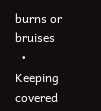burns or bruises
  • Keeping covered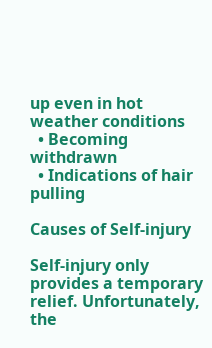up even in hot weather conditions
  • Becoming withdrawn
  • Indications of hair pulling

Causes of Self-injury

Self-injury only provides a temporary relief. Unfortunately, the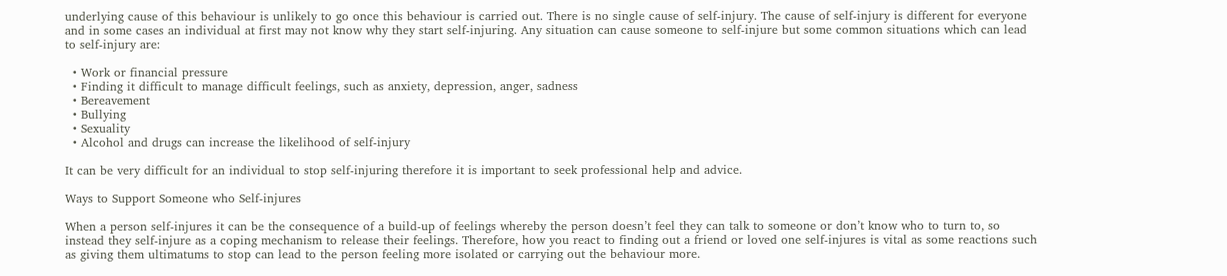underlying cause of this behaviour is unlikely to go once this behaviour is carried out. There is no single cause of self-injury. The cause of self-injury is different for everyone and in some cases an individual at first may not know why they start self-injuring. Any situation can cause someone to self-injure but some common situations which can lead to self-injury are:

  • Work or financial pressure
  • Finding it difficult to manage difficult feelings, such as anxiety, depression, anger, sadness
  • Bereavement
  • Bullying
  • Sexuality
  • Alcohol and drugs can increase the likelihood of self-injury

It can be very difficult for an individual to stop self-injuring therefore it is important to seek professional help and advice.

Ways to Support Someone who Self-injures

When a person self-injures it can be the consequence of a build-up of feelings whereby the person doesn’t feel they can talk to someone or don’t know who to turn to, so instead they self-injure as a coping mechanism to release their feelings. Therefore, how you react to finding out a friend or loved one self-injures is vital as some reactions such as giving them ultimatums to stop can lead to the person feeling more isolated or carrying out the behaviour more.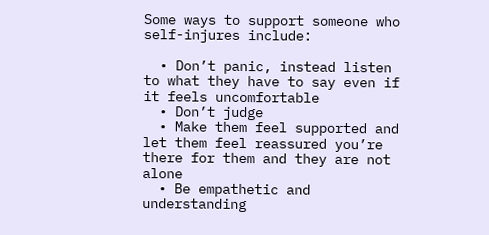Some ways to support someone who self-injures include:

  • Don’t panic, instead listen to what they have to say even if it feels uncomfortable
  • Don’t judge
  • Make them feel supported and let them feel reassured you’re there for them and they are not alone
  • Be empathetic and understanding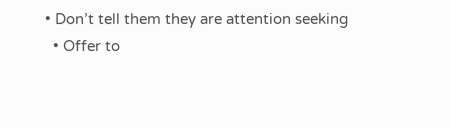• Don’t tell them they are attention seeking
  • Offer to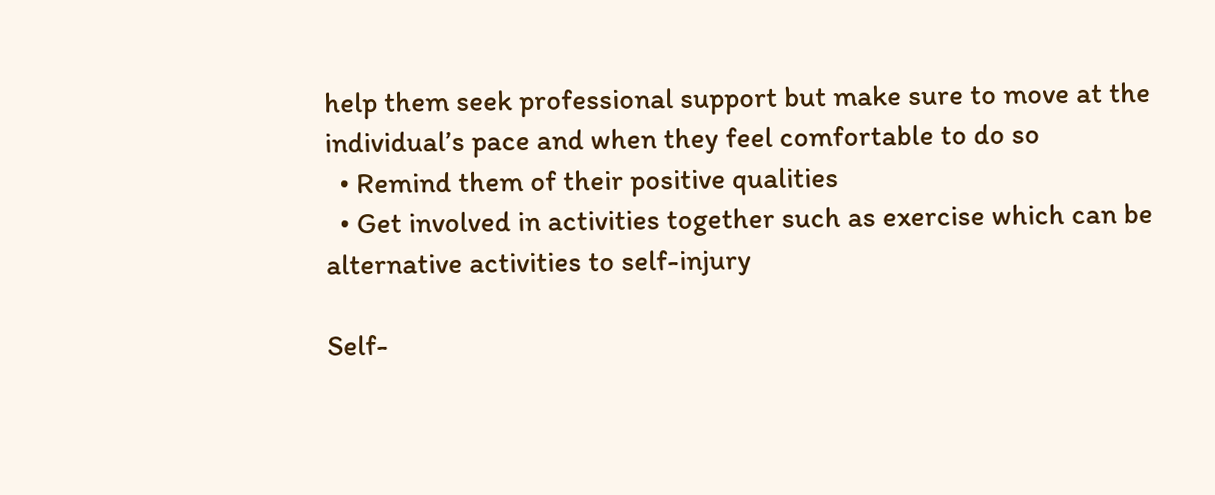help them seek professional support but make sure to move at the individual’s pace and when they feel comfortable to do so
  • Remind them of their positive qualities
  • Get involved in activities together such as exercise which can be alternative activities to self-injury

Self-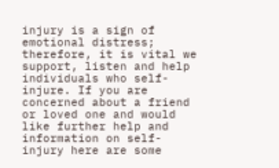injury is a sign of emotional distress; therefore, it is vital we support, listen and help individuals who self-injure. If you are concerned about a friend or loved one and would like further help and information on self- injury here are some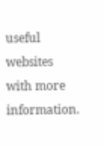useful websites with more information.